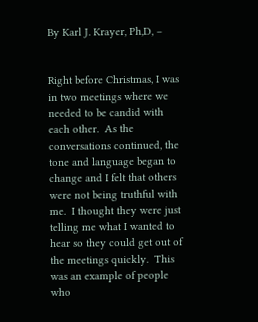By Karl J. Krayer, Ph,D, –


Right before Christmas, I was in two meetings where we needed to be candid with each other.  As the conversations continued, the tone and language began to change and I felt that others were not being truthful with me.  I thought they were just telling me what I wanted to hear so they could get out of the meetings quickly.  This was an example of people who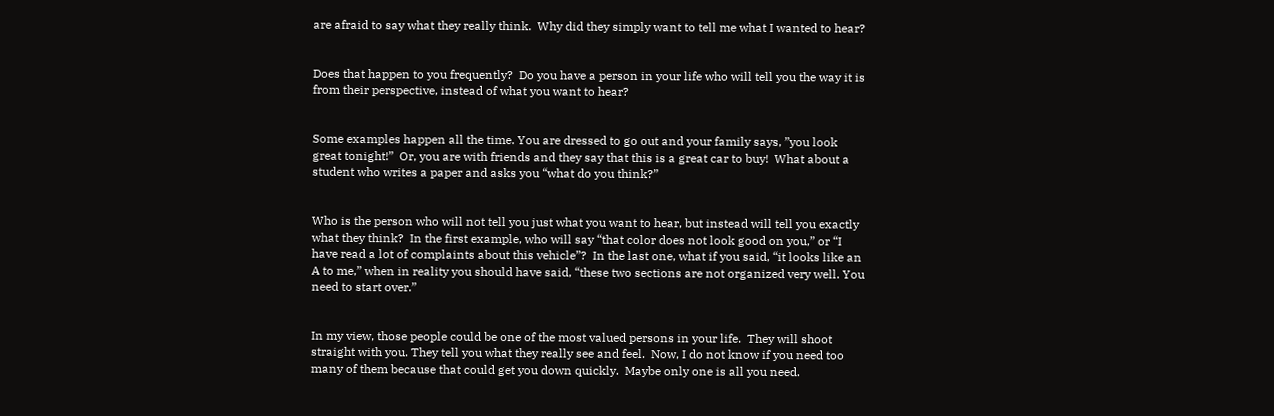are afraid to say what they really think.  Why did they simply want to tell me what I wanted to hear?


Does that happen to you frequently?  Do you have a person in your life who will tell you the way it is from their perspective, instead of what you want to hear?


Some examples happen all the time. You are dressed to go out and your family says, ”you look great tonight!”  Or, you are with friends and they say that this is a great car to buy!  What about a student who writes a paper and asks you “what do you think?”


Who is the person who will not tell you just what you want to hear, but instead will tell you exactly what they think?  In the first example, who will say “that color does not look good on you,” or “I have read a lot of complaints about this vehicle”?  In the last one, what if you said, “it looks like an A to me,” when in reality you should have said, “these two sections are not organized very well. You need to start over.”


In my view, those people could be one of the most valued persons in your life.  They will shoot straight with you. They tell you what they really see and feel.  Now, I do not know if you need too many of them because that could get you down quickly.  Maybe only one is all you need.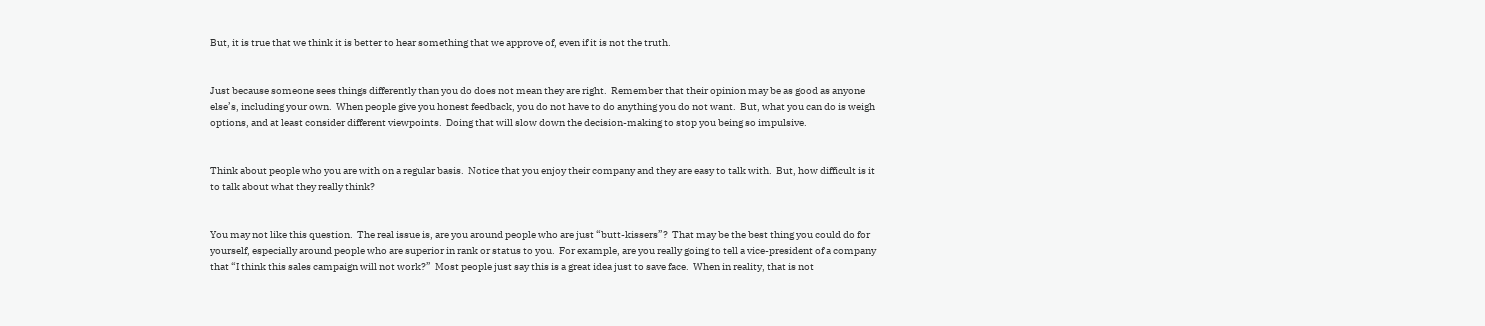But, it is true that we think it is better to hear something that we approve of, even if it is not the truth.


Just because someone sees things differently than you do does not mean they are right.  Remember that their opinion may be as good as anyone else’s, including your own.  When people give you honest feedback, you do not have to do anything you do not want.  But, what you can do is weigh options, and at least consider different viewpoints.  Doing that will slow down the decision-making to stop you being so impulsive.


Think about people who you are with on a regular basis.  Notice that you enjoy their company and they are easy to talk with.  But, how difficult is it to talk about what they really think?


You may not like this question.  The real issue is, are you around people who are just “butt-kissers”?  That may be the best thing you could do for yourself, especially around people who are superior in rank or status to you.  For example, are you really going to tell a vice-president of a company that “I think this sales campaign will not work?”  Most people just say this is a great idea just to save face.  When in reality, that is not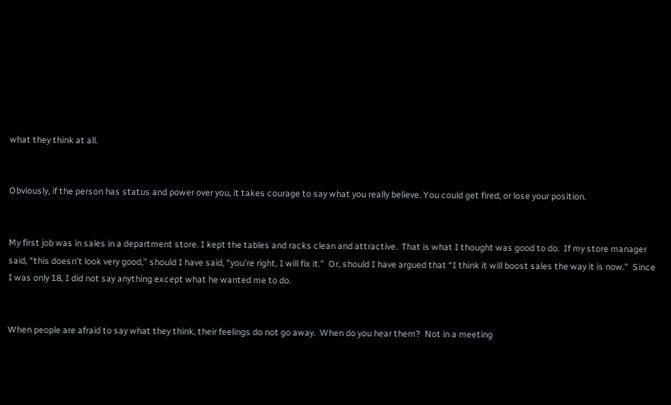what they think at all.


Obviously, if the person has status and power over you, it takes courage to say what you really believe. You could get fired, or lose your position.


My first job was in sales in a department store. I kept the tables and racks clean and attractive.  That is what I thought was good to do.  If my store manager said, “this doesn’t look very good,” should I have said, “you’re right, I will fix it.”  Or, should I have argued that “I think it will boost sales the way it is now.”  Since I was only 18, I did not say anything except what he wanted me to do.


When people are afraid to say what they think, their feelings do not go away.  When do you hear them?  Not in a meeting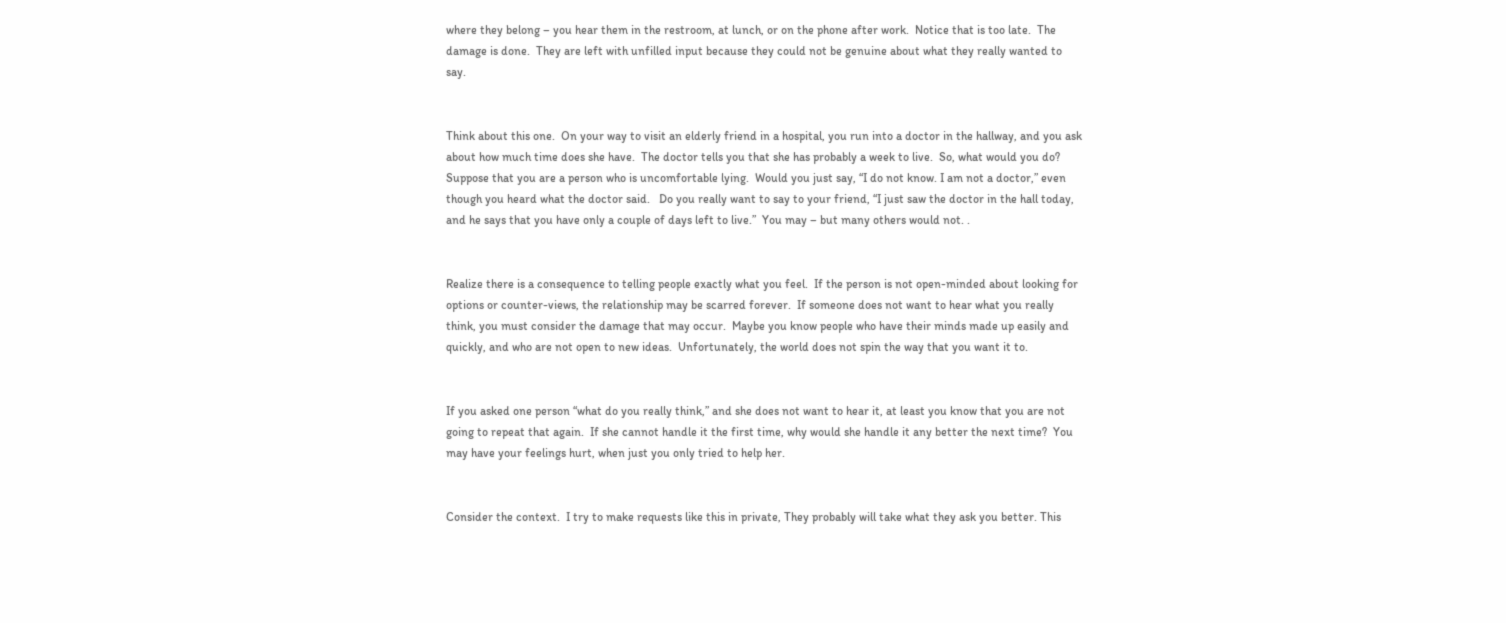where they belong – you hear them in the restroom, at lunch, or on the phone after work.  Notice that is too late.  The damage is done.  They are left with unfilled input because they could not be genuine about what they really wanted to say.


Think about this one.  On your way to visit an elderly friend in a hospital, you run into a doctor in the hallway, and you ask about how much time does she have.  The doctor tells you that she has probably a week to live.  So, what would you do?  Suppose that you are a person who is uncomfortable lying.  Would you just say, “I do not know. I am not a doctor,” even though you heard what the doctor said.   Do you really want to say to your friend, “I just saw the doctor in the hall today, and he says that you have only a couple of days left to live.”  You may – but many others would not. .


Realize there is a consequence to telling people exactly what you feel.  If the person is not open-minded about looking for options or counter-views, the relationship may be scarred forever.  If someone does not want to hear what you really think, you must consider the damage that may occur.  Maybe you know people who have their minds made up easily and quickly, and who are not open to new ideas.  Unfortunately, the world does not spin the way that you want it to.


If you asked one person “what do you really think,” and she does not want to hear it, at least you know that you are not going to repeat that again.  If she cannot handle it the first time, why would she handle it any better the next time?  You may have your feelings hurt, when just you only tried to help her.


Consider the context.  I try to make requests like this in private, They probably will take what they ask you better. This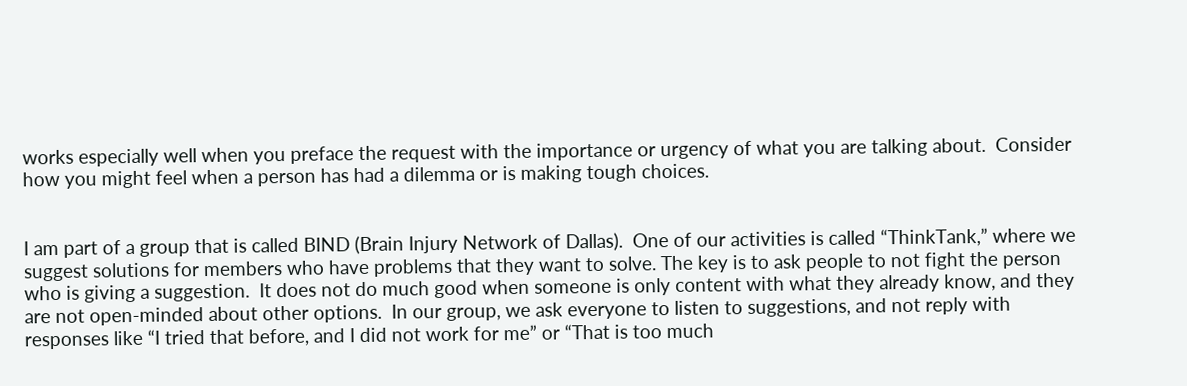works especially well when you preface the request with the importance or urgency of what you are talking about.  Consider how you might feel when a person has had a dilemma or is making tough choices.


I am part of a group that is called BIND (Brain Injury Network of Dallas).  One of our activities is called “ThinkTank,” where we suggest solutions for members who have problems that they want to solve. The key is to ask people to not fight the person who is giving a suggestion.  It does not do much good when someone is only content with what they already know, and they are not open-minded about other options.  In our group, we ask everyone to listen to suggestions, and not reply with responses like “I tried that before, and I did not work for me” or “That is too much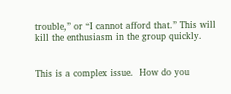trouble,” or “I cannot afford that.” This will kill the enthusiasm in the group quickly.


This is a complex issue.  How do you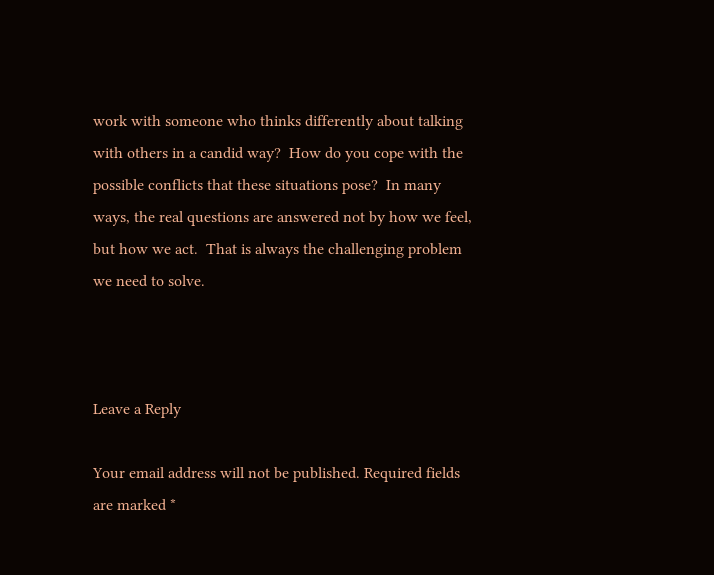work with someone who thinks differently about talking with others in a candid way?  How do you cope with the possible conflicts that these situations pose?  In many ways, the real questions are answered not by how we feel, but how we act.  That is always the challenging problem we need to solve.



Leave a Reply

Your email address will not be published. Required fields are marked *